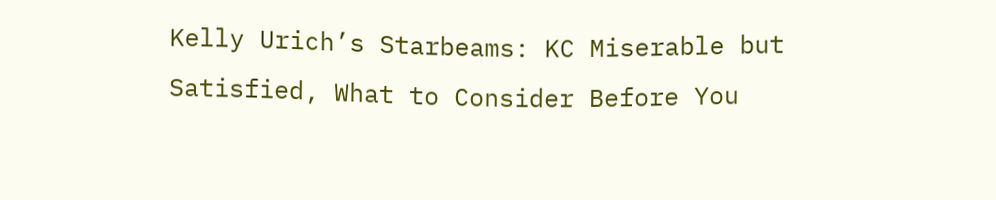Kelly Urich’s Starbeams: KC Miserable but Satisfied, What to Consider Before You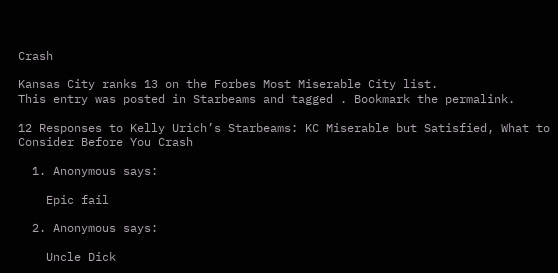Crash

Kansas City ranks 13 on the Forbes Most Miserable City list.
This entry was posted in Starbeams and tagged . Bookmark the permalink.

12 Responses to Kelly Urich’s Starbeams: KC Miserable but Satisfied, What to Consider Before You Crash

  1. Anonymous says:

    Epic fail

  2. Anonymous says:

    Uncle Dick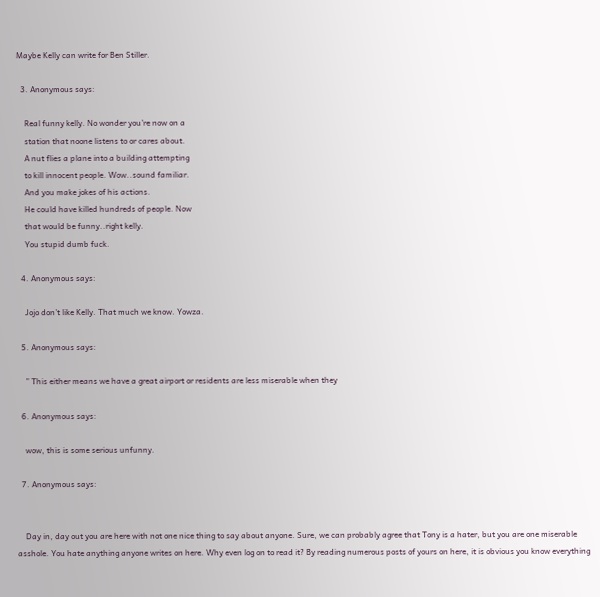Maybe Kelly can write for Ben Stiller.

  3. Anonymous says:

    Real funny kelly. No wonder you’re now on a
    station that noone listens to or cares about.
    A nut flies a plane into a building attempting
    to kill innocent people. Wow..sound familiar.
    And you make jokes of his actions.
    He could have killed hundreds of people. Now
    that would be funny..right kelly.
    You stupid dumb fuck.

  4. Anonymous says:

    Jojo don’t like Kelly. That much we know. Yowza.

  5. Anonymous says:

    ” This either means we have a great airport or residents are less miserable when they

  6. Anonymous says:

    wow, this is some serious unfunny.

  7. Anonymous says:


    Day in, day out you are here with not one nice thing to say about anyone. Sure, we can probably agree that Tony is a hater, but you are one miserable asshole. You hate anything anyone writes on here. Why even log on to read it? By reading numerous posts of yours on here, it is obvious you know everything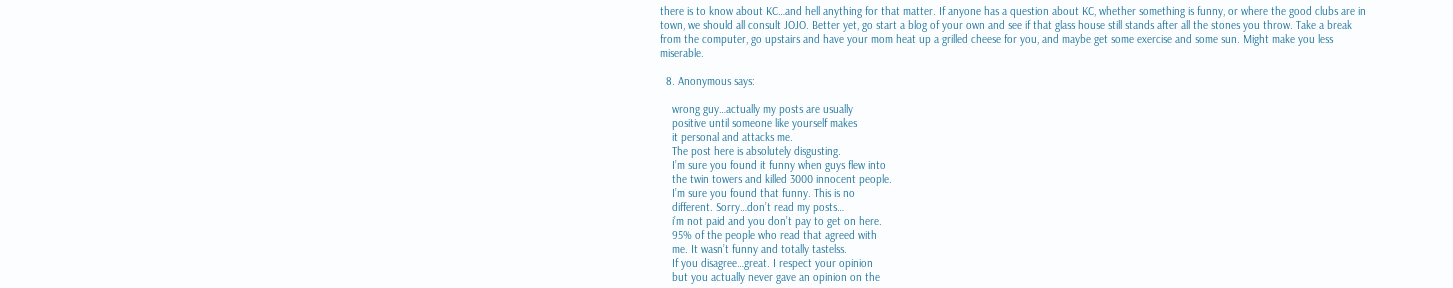there is to know about KC…and hell anything for that matter. If anyone has a question about KC, whether something is funny, or where the good clubs are in town, we should all consult JOJO. Better yet, go start a blog of your own and see if that glass house still stands after all the stones you throw. Take a break from the computer, go upstairs and have your mom heat up a grilled cheese for you, and maybe get some exercise and some sun. Might make you less miserable.

  8. Anonymous says:

    wrong guy…actually my posts are usually
    positive until someone like yourself makes
    it personal and attacks me.
    The post here is absolutely disgusting.
    I’m sure you found it funny when guys flew into
    the twin towers and killed 3000 innocent people.
    I’m sure you found that funny. This is no
    different. Sorry…don’t read my posts…
    i’m not paid and you don’t pay to get on here.
    95% of the people who read that agreed with
    me. It wasn’t funny and totally tastelss.
    If you disagree…great. I respect your opinion
    but you actually never gave an opinion on the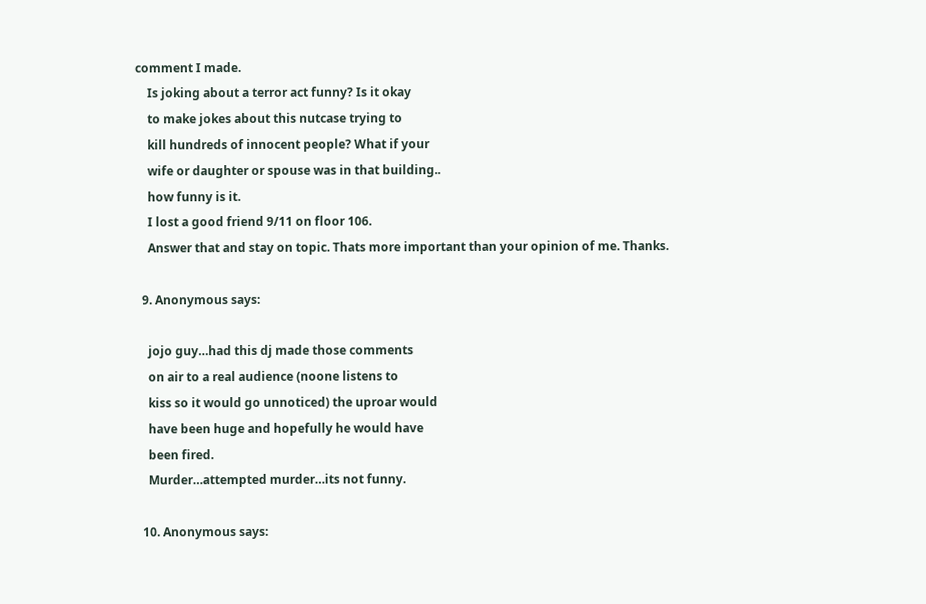comment I made.
    Is joking about a terror act funny? Is it okay
    to make jokes about this nutcase trying to
    kill hundreds of innocent people? What if your
    wife or daughter or spouse was in that building..
    how funny is it.
    I lost a good friend 9/11 on floor 106.
    Answer that and stay on topic. Thats more important than your opinion of me. Thanks.

  9. Anonymous says:

    jojo guy…had this dj made those comments
    on air to a real audience (noone listens to
    kiss so it would go unnoticed) the uproar would
    have been huge and hopefully he would have
    been fired.
    Murder…attempted murder…its not funny.

  10. Anonymous says: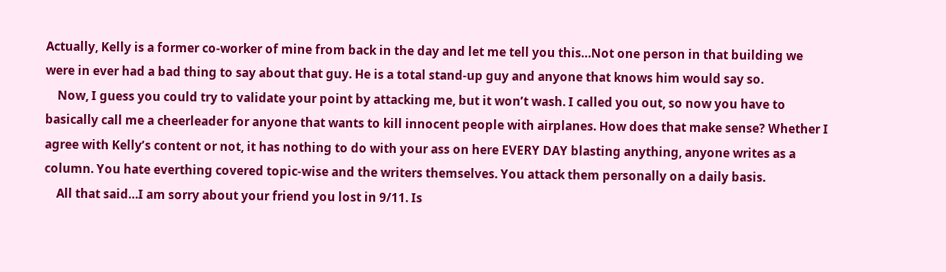Actually, Kelly is a former co-worker of mine from back in the day and let me tell you this…Not one person in that building we were in ever had a bad thing to say about that guy. He is a total stand-up guy and anyone that knows him would say so.
    Now, I guess you could try to validate your point by attacking me, but it won’t wash. I called you out, so now you have to basically call me a cheerleader for anyone that wants to kill innocent people with airplanes. How does that make sense? Whether I agree with Kelly’s content or not, it has nothing to do with your ass on here EVERY DAY blasting anything, anyone writes as a column. You hate everthing covered topic-wise and the writers themselves. You attack them personally on a daily basis.
    All that said…I am sorry about your friend you lost in 9/11. Is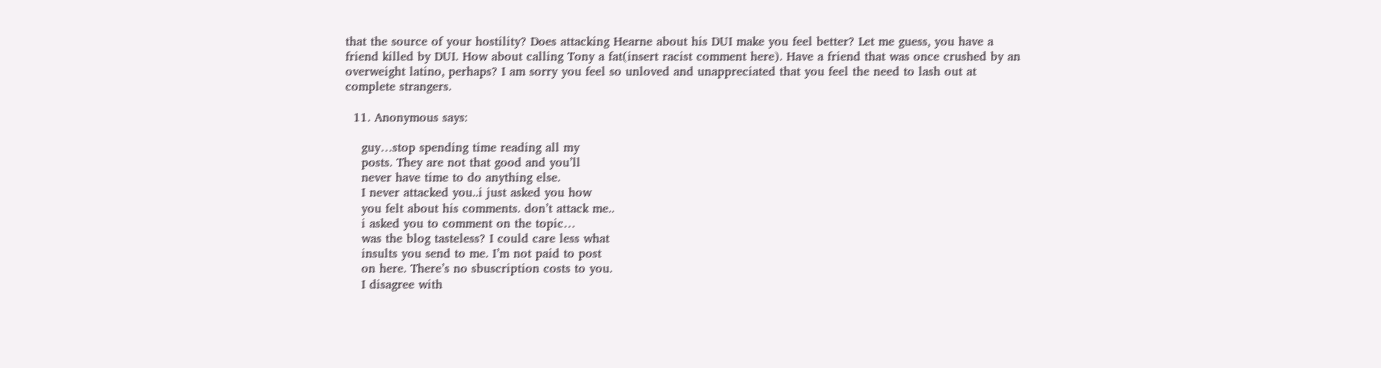that the source of your hostility? Does attacking Hearne about his DUI make you feel better? Let me guess, you have a friend killed by DUI. How about calling Tony a fat(insert racist comment here). Have a friend that was once crushed by an overweight latino, perhaps? I am sorry you feel so unloved and unappreciated that you feel the need to lash out at complete strangers.

  11. Anonymous says:

    guy…stop spending time reading all my
    posts. They are not that good and you’ll
    never have time to do anything else.
    I never attacked you..i just asked you how
    you felt about his comments. don’t attack me..
    i asked you to comment on the topic…
    was the blog tasteless? I could care less what
    insults you send to me. I’m not paid to post
    on here. There’s no sbuscription costs to you.
    I disagree with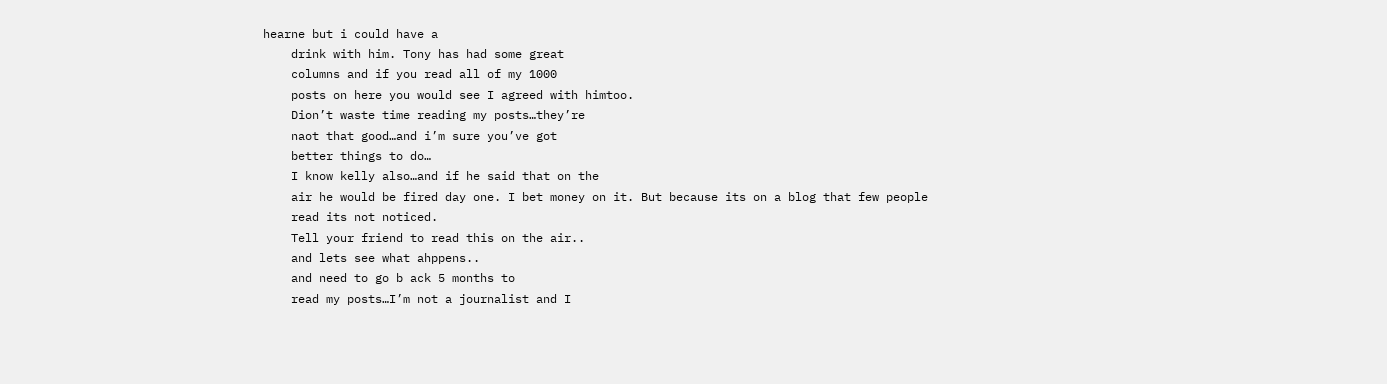hearne but i could have a
    drink with him. Tony has had some great
    columns and if you read all of my 1000
    posts on here you would see I agreed with himtoo.
    Dion’t waste time reading my posts…they’re
    naot that good…and i’m sure you’ve got
    better things to do…
    I know kelly also…and if he said that on the
    air he would be fired day one. I bet money on it. But because its on a blog that few people
    read its not noticed.
    Tell your friend to read this on the air..
    and lets see what ahppens..
    and need to go b ack 5 months to
    read my posts…I’m not a journalist and I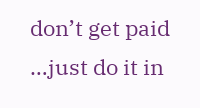don’t get paid …just do it in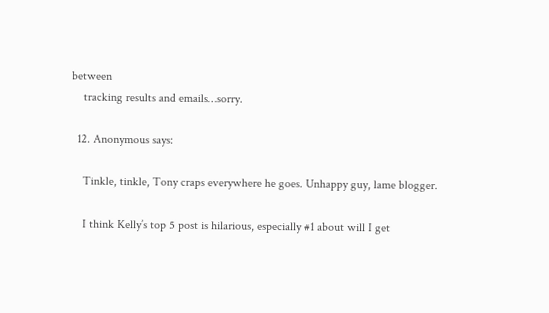between
    tracking results and emails…sorry.

  12. Anonymous says:

    Tinkle, tinkle, Tony craps everywhere he goes. Unhappy guy, lame blogger.

    I think Kelly’s top 5 post is hilarious, especially #1 about will I get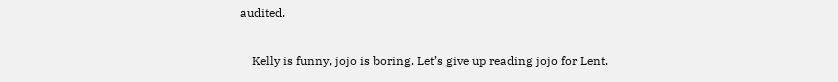audited.

    Kelly is funny, jojo is boring. Let’s give up reading jojo for Lent.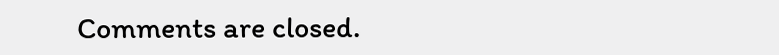Comments are closed.